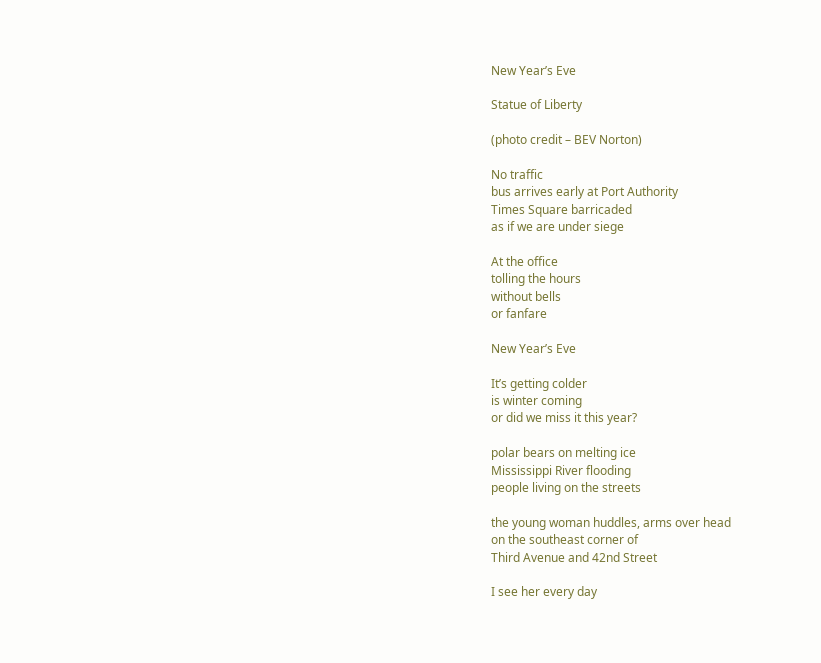New Year’s Eve

Statue of Liberty

(photo credit – BEV Norton)

No traffic
bus arrives early at Port Authority
Times Square barricaded
as if we are under siege

At the office
tolling the hours
without bells
or fanfare

New Year’s Eve

It’s getting colder
is winter coming
or did we miss it this year?

polar bears on melting ice
Mississippi River flooding
people living on the streets

the young woman huddles, arms over head
on the southeast corner of
Third Avenue and 42nd Street

I see her every day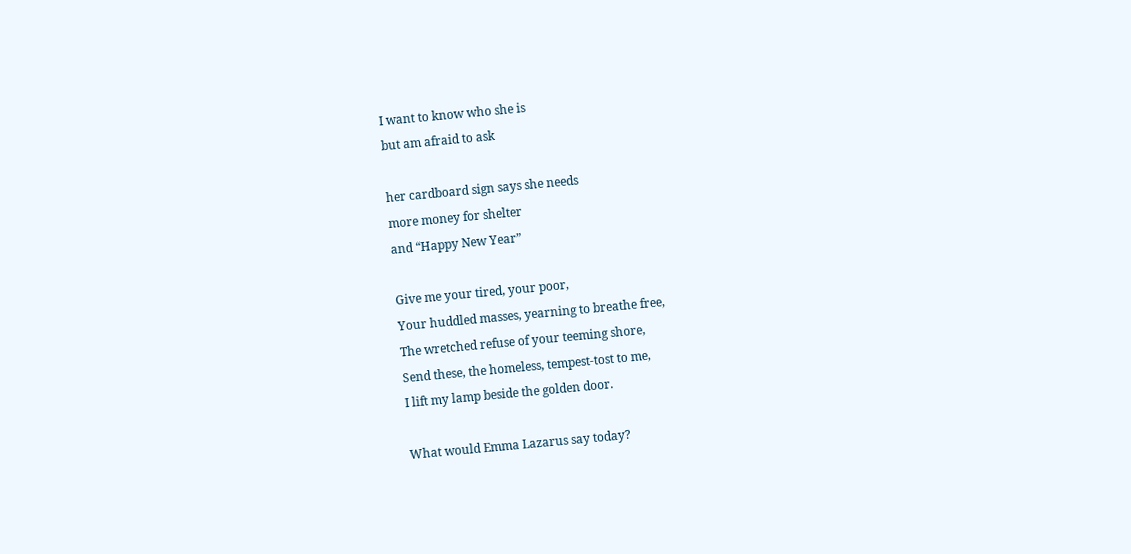I want to know who she is
but am afraid to ask

her cardboard sign says she needs
more money for shelter
and “Happy New Year”

Give me your tired, your poor,
Your huddled masses, yearning to breathe free,
The wretched refuse of your teeming shore,
Send these, the homeless, tempest-tost to me,
I lift my lamp beside the golden door.

What would Emma Lazarus say today?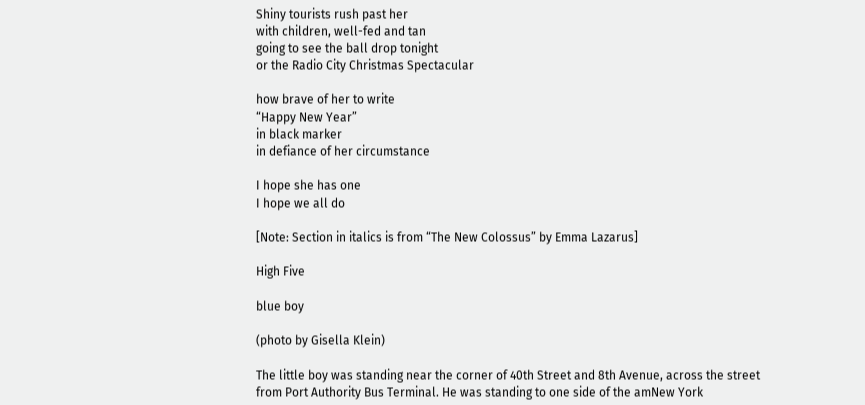Shiny tourists rush past her
with children, well-fed and tan
going to see the ball drop tonight
or the Radio City Christmas Spectacular

how brave of her to write
“Happy New Year”
in black marker
in defiance of her circumstance

I hope she has one
I hope we all do

[Note: Section in italics is from “The New Colossus” by Emma Lazarus]

High Five

blue boy

(photo by Gisella Klein)

The little boy was standing near the corner of 40th Street and 8th Avenue, across the street from Port Authority Bus Terminal. He was standing to one side of the amNew York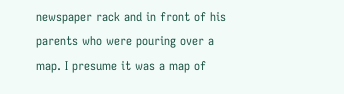newspaper rack and in front of his parents who were pouring over a map. I presume it was a map of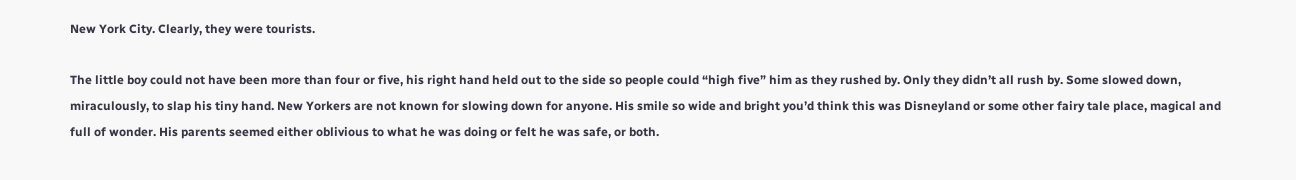New York City. Clearly, they were tourists.

The little boy could not have been more than four or five, his right hand held out to the side so people could “high five” him as they rushed by. Only they didn’t all rush by. Some slowed down, miraculously, to slap his tiny hand. New Yorkers are not known for slowing down for anyone. His smile so wide and bright you’d think this was Disneyland or some other fairy tale place, magical and full of wonder. His parents seemed either oblivious to what he was doing or felt he was safe, or both.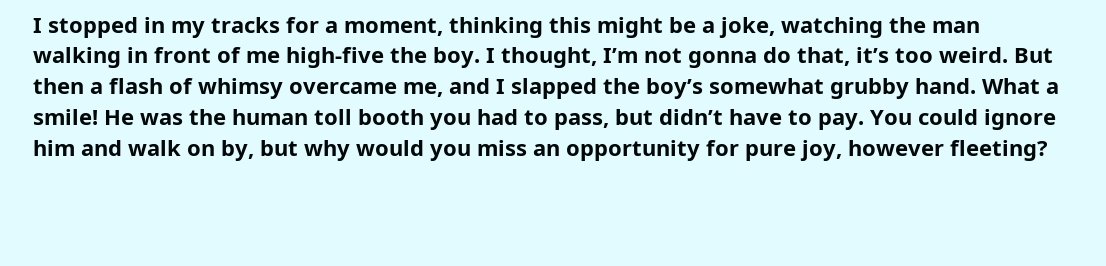I stopped in my tracks for a moment, thinking this might be a joke, watching the man walking in front of me high-five the boy. I thought, I’m not gonna do that, it’s too weird. But then a flash of whimsy overcame me, and I slapped the boy’s somewhat grubby hand. What a smile! He was the human toll booth you had to pass, but didn’t have to pay. You could ignore him and walk on by, but why would you miss an opportunity for pure joy, however fleeting?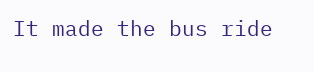It made the bus ride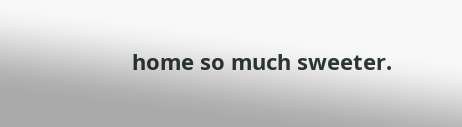home so much sweeter.